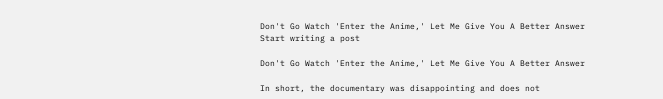Don't Go Watch 'Enter the Anime,' Let Me Give You A Better Answer
Start writing a post

Don't Go Watch 'Enter the Anime,' Let Me Give You A Better Answer

In short, the documentary was disappointing and does not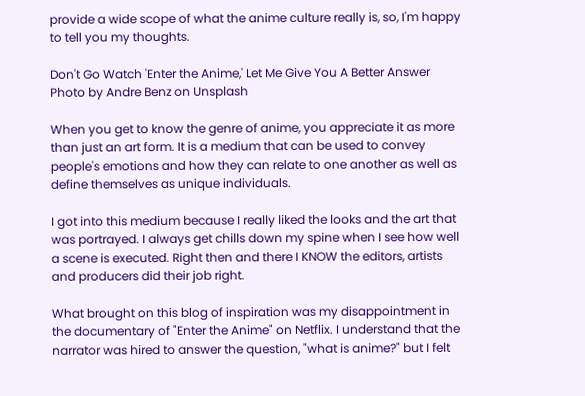provide a wide scope of what the anime culture really is, so, I'm happy to tell you my thoughts.

Don't Go Watch 'Enter the Anime,' Let Me Give You A Better Answer
Photo by Andre Benz on Unsplash

When you get to know the genre of anime, you appreciate it as more than just an art form. It is a medium that can be used to convey people's emotions and how they can relate to one another as well as define themselves as unique individuals.

I got into this medium because I really liked the looks and the art that was portrayed. I always get chills down my spine when I see how well a scene is executed. Right then and there I KNOW the editors, artists and producers did their job right.

What brought on this blog of inspiration was my disappointment in the documentary of "Enter the Anime" on Netflix. I understand that the narrator was hired to answer the question, "what is anime?" but I felt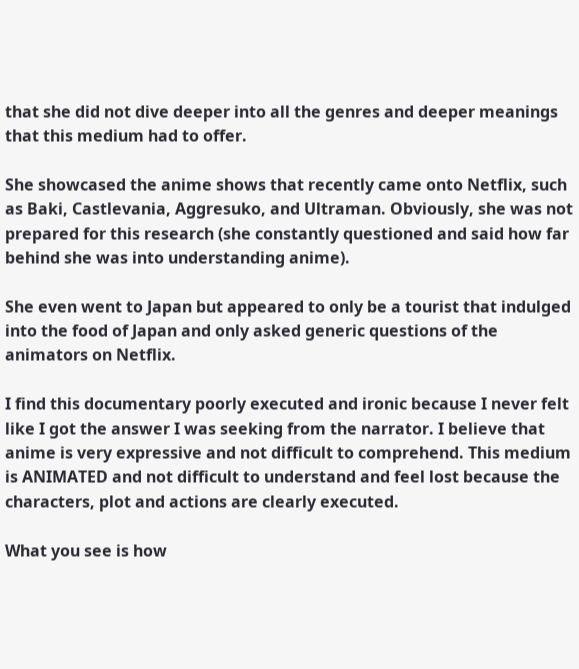that she did not dive deeper into all the genres and deeper meanings that this medium had to offer.

She showcased the anime shows that recently came onto Netflix, such as Baki, Castlevania, Aggresuko, and Ultraman. Obviously, she was not prepared for this research (she constantly questioned and said how far behind she was into understanding anime).

She even went to Japan but appeared to only be a tourist that indulged into the food of Japan and only asked generic questions of the animators on Netflix.

I find this documentary poorly executed and ironic because I never felt like I got the answer I was seeking from the narrator. I believe that anime is very expressive and not difficult to comprehend. This medium is ANIMATED and not difficult to understand and feel lost because the characters, plot and actions are clearly executed.

What you see is how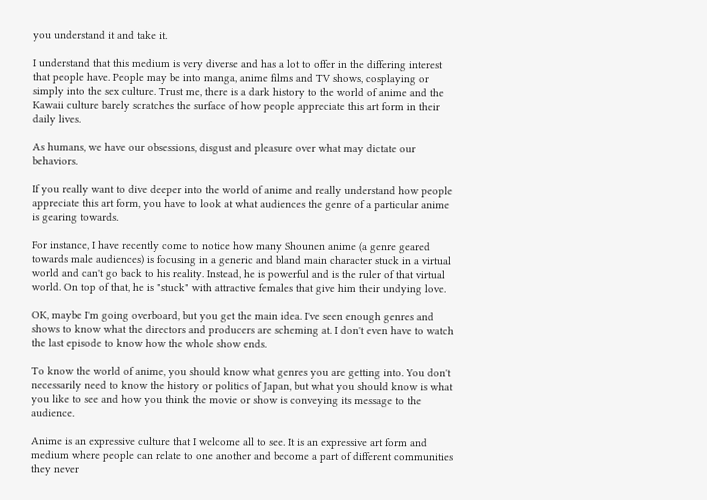you understand it and take it.

I understand that this medium is very diverse and has a lot to offer in the differing interest that people have. People may be into manga, anime films and TV shows, cosplaying or simply into the sex culture. Trust me, there is a dark history to the world of anime and the Kawaii culture barely scratches the surface of how people appreciate this art form in their daily lives.

As humans, we have our obsessions, disgust and pleasure over what may dictate our behaviors.

If you really want to dive deeper into the world of anime and really understand how people appreciate this art form, you have to look at what audiences the genre of a particular anime is gearing towards.

For instance, I have recently come to notice how many Shounen anime (a genre geared towards male audiences) is focusing in a generic and bland main character stuck in a virtual world and can't go back to his reality. Instead, he is powerful and is the ruler of that virtual world. On top of that, he is "stuck" with attractive females that give him their undying love.

OK, maybe I'm going overboard, but you get the main idea. I've seen enough genres and shows to know what the directors and producers are scheming at. I don't even have to watch the last episode to know how the whole show ends.

To know the world of anime, you should know what genres you are getting into. You don't necessarily need to know the history or politics of Japan, but what you should know is what you like to see and how you think the movie or show is conveying its message to the audience.

Anime is an expressive culture that I welcome all to see. It is an expressive art form and medium where people can relate to one another and become a part of different communities they never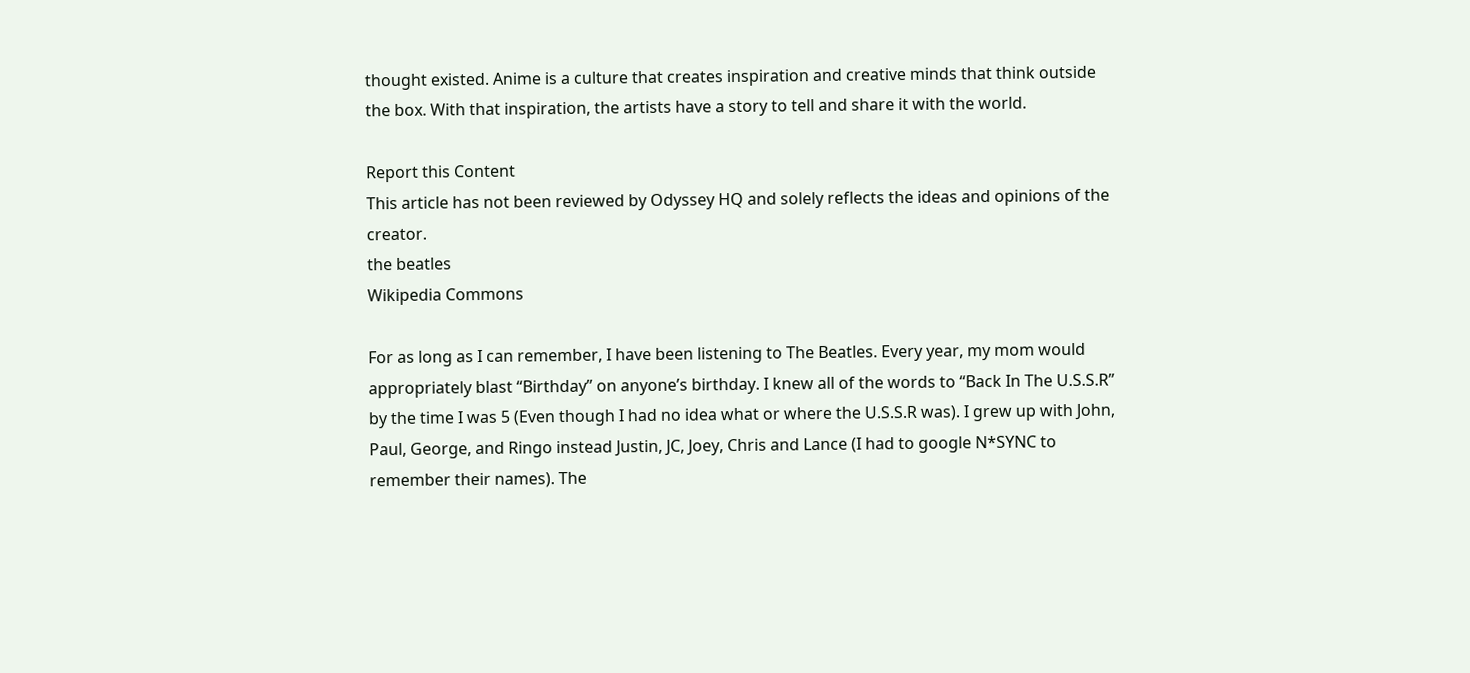thought existed. Anime is a culture that creates inspiration and creative minds that think outside the box. With that inspiration, the artists have a story to tell and share it with the world.

Report this Content
This article has not been reviewed by Odyssey HQ and solely reflects the ideas and opinions of the creator.
the beatles
Wikipedia Commons

For as long as I can remember, I have been listening to The Beatles. Every year, my mom would appropriately blast “Birthday” on anyone’s birthday. I knew all of the words to “Back In The U.S.S.R” by the time I was 5 (Even though I had no idea what or where the U.S.S.R was). I grew up with John, Paul, George, and Ringo instead Justin, JC, Joey, Chris and Lance (I had to google N*SYNC to remember their names). The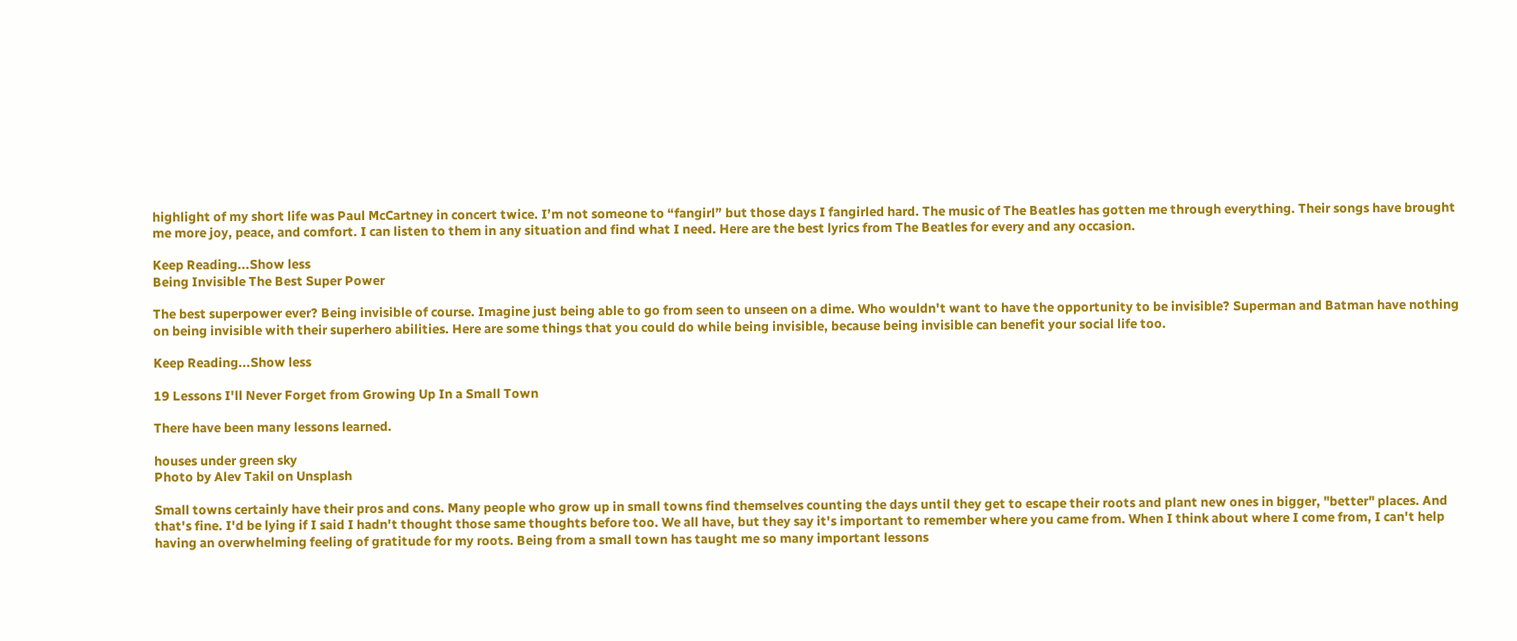highlight of my short life was Paul McCartney in concert twice. I’m not someone to “fangirl” but those days I fangirled hard. The music of The Beatles has gotten me through everything. Their songs have brought me more joy, peace, and comfort. I can listen to them in any situation and find what I need. Here are the best lyrics from The Beatles for every and any occasion.

Keep Reading...Show less
Being Invisible The Best Super Power

The best superpower ever? Being invisible of course. Imagine just being able to go from seen to unseen on a dime. Who wouldn't want to have the opportunity to be invisible? Superman and Batman have nothing on being invisible with their superhero abilities. Here are some things that you could do while being invisible, because being invisible can benefit your social life too.

Keep Reading...Show less

19 Lessons I'll Never Forget from Growing Up In a Small Town

There have been many lessons learned.

houses under green sky
Photo by Alev Takil on Unsplash

Small towns certainly have their pros and cons. Many people who grow up in small towns find themselves counting the days until they get to escape their roots and plant new ones in bigger, "better" places. And that's fine. I'd be lying if I said I hadn't thought those same thoughts before too. We all have, but they say it's important to remember where you came from. When I think about where I come from, I can't help having an overwhelming feeling of gratitude for my roots. Being from a small town has taught me so many important lessons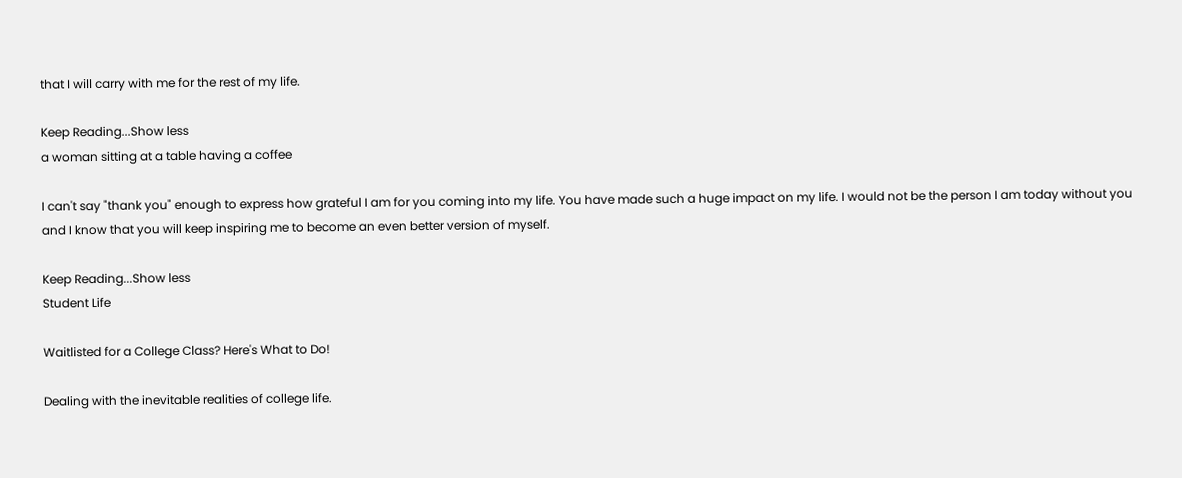that I will carry with me for the rest of my life.

Keep Reading...Show less
a woman sitting at a table having a coffee

I can't say "thank you" enough to express how grateful I am for you coming into my life. You have made such a huge impact on my life. I would not be the person I am today without you and I know that you will keep inspiring me to become an even better version of myself.

Keep Reading...Show less
Student Life

Waitlisted for a College Class? Here's What to Do!

Dealing with the inevitable realities of college life.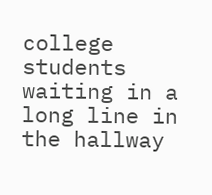college students waiting in a long line in the hallway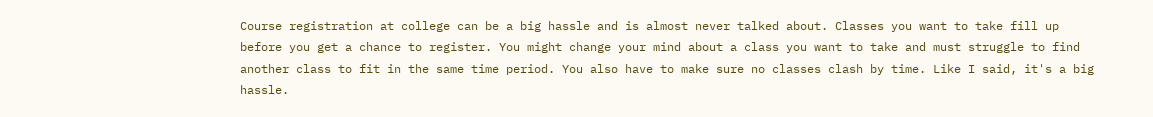Course registration at college can be a big hassle and is almost never talked about. Classes you want to take fill up before you get a chance to register. You might change your mind about a class you want to take and must struggle to find another class to fit in the same time period. You also have to make sure no classes clash by time. Like I said, it's a big hassle.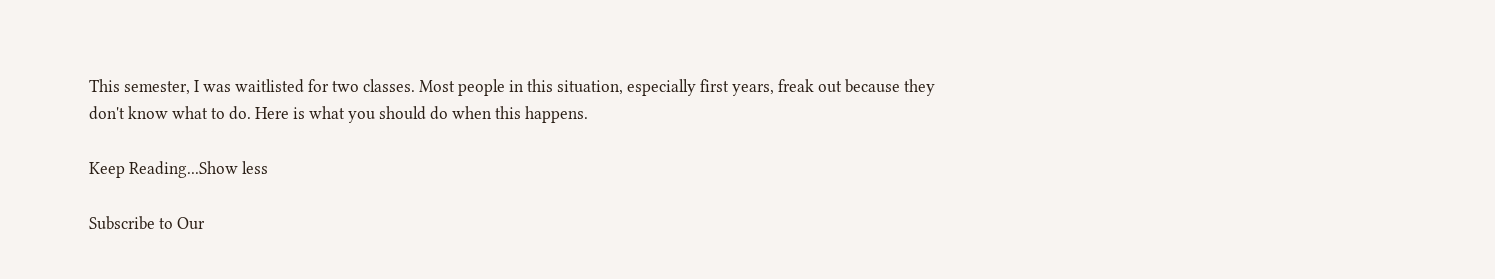This semester, I was waitlisted for two classes. Most people in this situation, especially first years, freak out because they don't know what to do. Here is what you should do when this happens.

Keep Reading...Show less

Subscribe to Our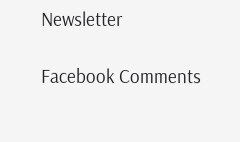Newsletter

Facebook Comments